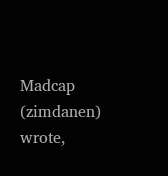Madcap (zimdanen) wrote,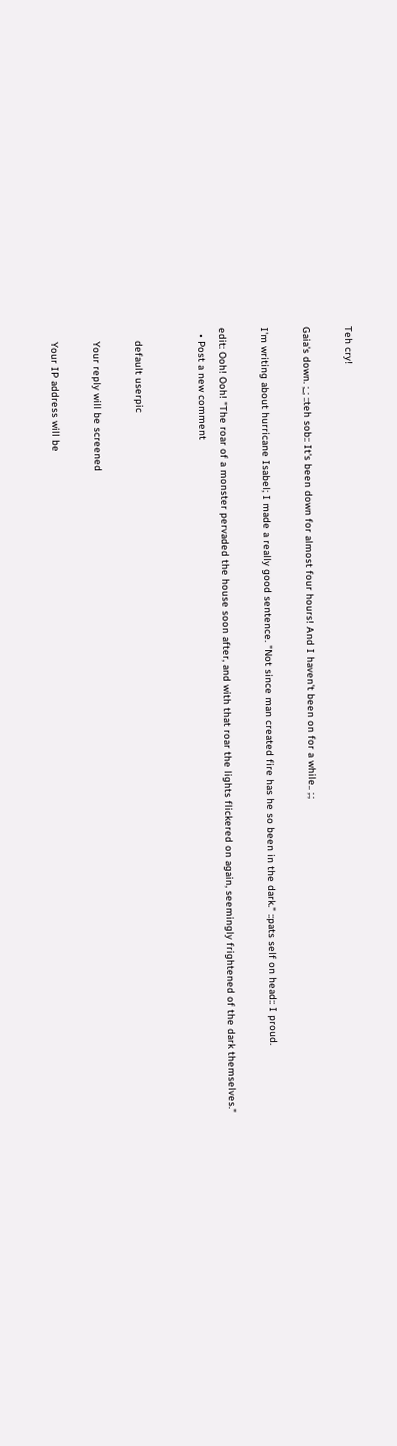Teh cry!

Gaia's down. ;_; ::teh sob:: It's been down for almost four hours! And I haven't been on for a while.. ;.;

I'm writing about hurricane Isabel; I made a really good sentence. "Not since man created fire has he so been in the dark." ::pats self on head:: I proud.

edit: Ooh! Ooh! "The roar of a monster pervaded the house soon after, and with that roar the lights flickered on again, seemingly frightened of the dark themselves."
  • Post a new comment


    default userpic

    Your reply will be screened

    Your IP address will be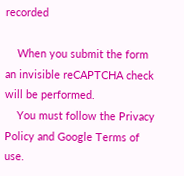recorded

    When you submit the form an invisible reCAPTCHA check will be performed.
    You must follow the Privacy Policy and Google Terms of use.